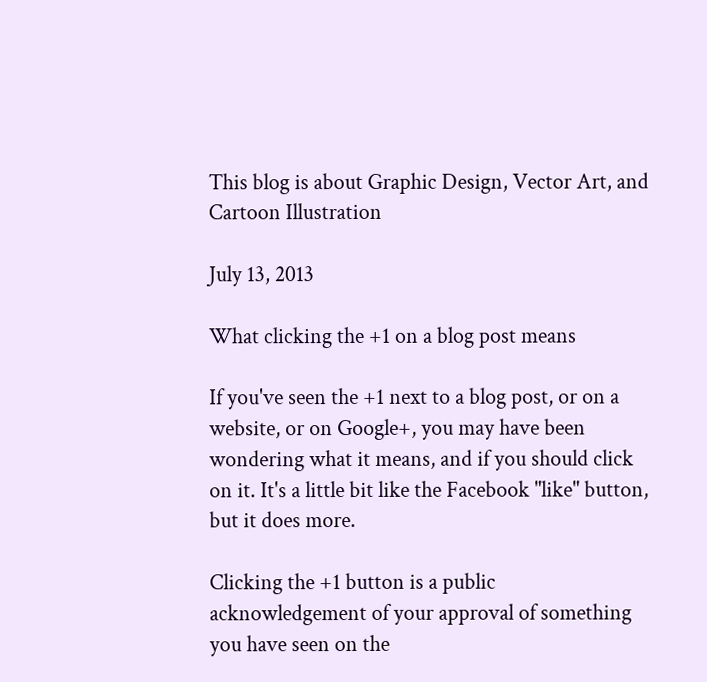This blog is about Graphic Design, Vector Art, and Cartoon Illustration

July 13, 2013

What clicking the +1 on a blog post means

If you've seen the +1 next to a blog post, or on a website, or on Google+, you may have been wondering what it means, and if you should click on it. It's a little bit like the Facebook "like" button, but it does more.

Clicking the +1 button is a public acknowledgement of your approval of something you have seen on the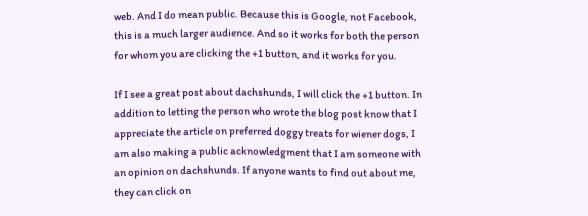web. And I do mean public. Because this is Google, not Facebook, this is a much larger audience. And so it works for both the person for whom you are clicking the +1 button, and it works for you.

If I see a great post about dachshunds, I will click the +1 button. In addition to letting the person who wrote the blog post know that I appreciate the article on preferred doggy treats for wiener dogs, I am also making a public acknowledgment that I am someone with an opinion on dachshunds. If anyone wants to find out about me, they can click on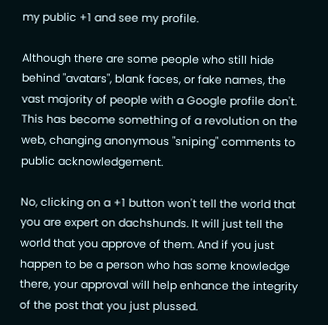my public +1 and see my profile.

Although there are some people who still hide behind "avatars", blank faces, or fake names, the vast majority of people with a Google profile don't. This has become something of a revolution on the web, changing anonymous "sniping" comments to public acknowledgement.

No, clicking on a +1 button won't tell the world that you are expert on dachshunds. It will just tell the world that you approve of them. And if you just happen to be a person who has some knowledge there, your approval will help enhance the integrity of the post that you just plussed.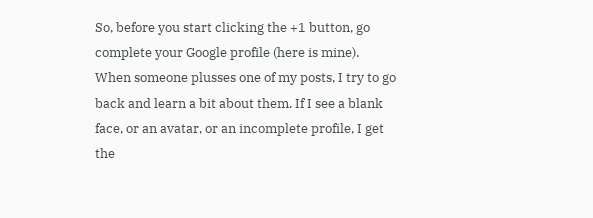So, before you start clicking the +1 button, go complete your Google profile (here is mine). When someone plusses one of my posts, I try to go back and learn a bit about them. If I see a blank face, or an avatar, or an incomplete profile, I get the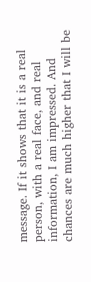message. If it shows that it is a real person, with a real face, and real information, I am impressed. And chances are much higher that I will be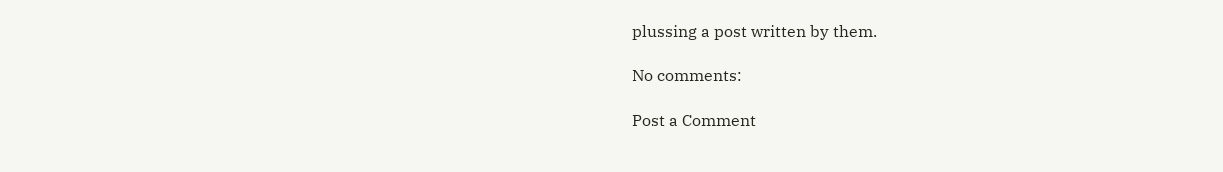plussing a post written by them.

No comments:

Post a Comment